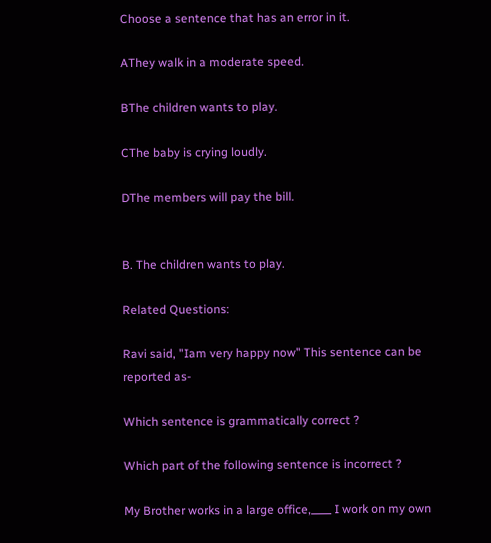Choose a sentence that has an error in it.

AThey walk in a moderate speed.

BThe children wants to play.

CThe baby is crying loudly.

DThe members will pay the bill.


B. The children wants to play.

Related Questions:

Ravi said, "Iam very happy now" This sentence can be reported as-

Which sentence is grammatically correct ?

Which part of the following sentence is incorrect ?

My Brother works in a large office,____ I work on my own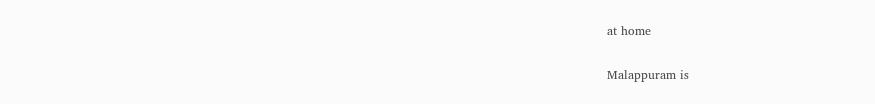at home

Malappuram is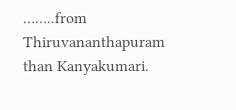……..from Thiruvananthapuram than Kanyakumari.